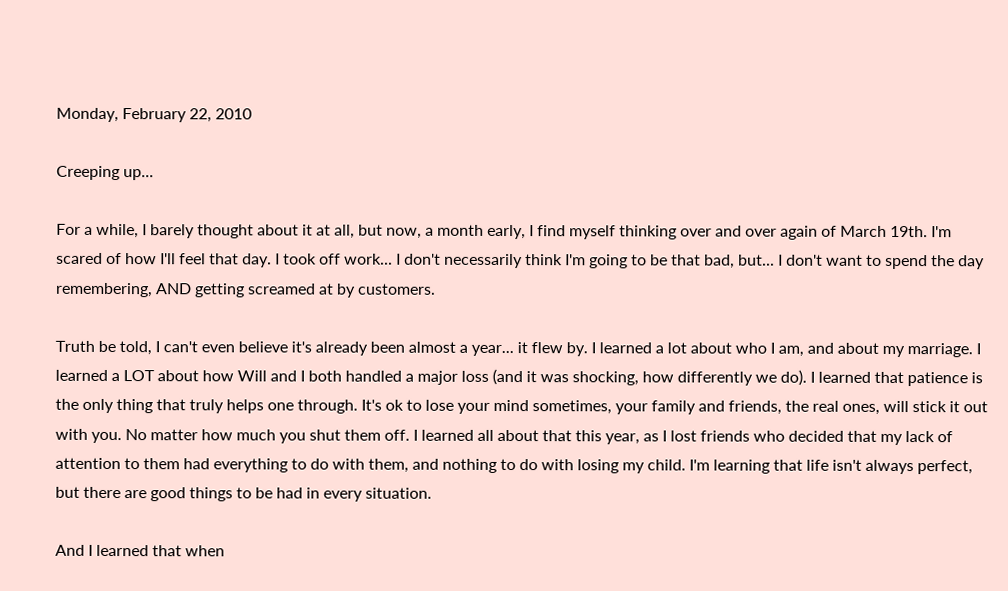Monday, February 22, 2010

Creeping up...

For a while, I barely thought about it at all, but now, a month early, I find myself thinking over and over again of March 19th. I'm scared of how I'll feel that day. I took off work... I don't necessarily think I'm going to be that bad, but... I don't want to spend the day remembering, AND getting screamed at by customers.

Truth be told, I can't even believe it's already been almost a year... it flew by. I learned a lot about who I am, and about my marriage. I learned a LOT about how Will and I both handled a major loss (and it was shocking, how differently we do). I learned that patience is the only thing that truly helps one through. It's ok to lose your mind sometimes, your family and friends, the real ones, will stick it out with you. No matter how much you shut them off. I learned all about that this year, as I lost friends who decided that my lack of attention to them had everything to do with them, and nothing to do with losing my child. I'm learning that life isn't always perfect, but there are good things to be had in every situation.

And I learned that when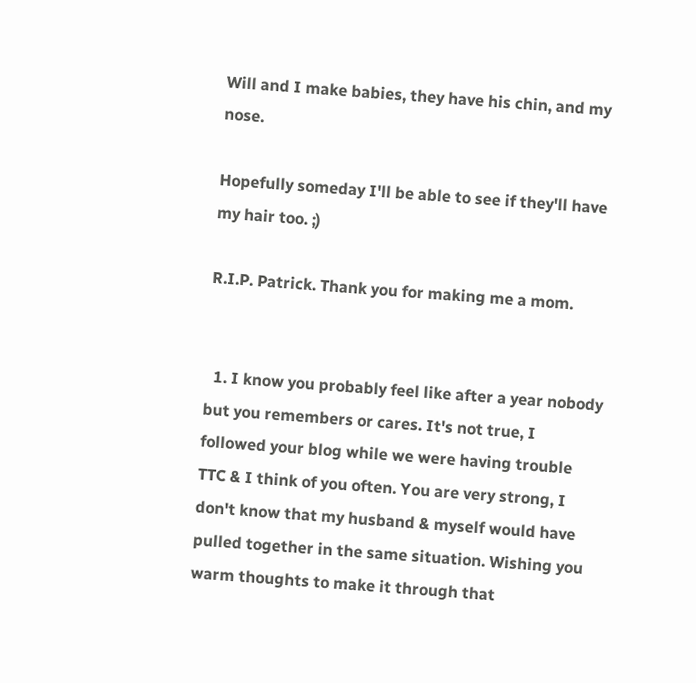Will and I make babies, they have his chin, and my nose.

Hopefully someday I'll be able to see if they'll have my hair too. ;)

R.I.P. Patrick. Thank you for making me a mom.


  1. I know you probably feel like after a year nobody but you remembers or cares. It's not true, I followed your blog while we were having trouble TTC & I think of you often. You are very strong, I don't know that my husband & myself would have pulled together in the same situation. Wishing you warm thoughts to make it through that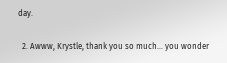day.

  2. Awww, Krystle, thank you so much... you wonder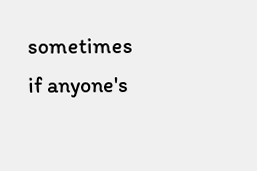sometimes if anyone's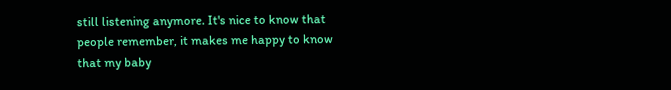still listening anymore. It's nice to know that people remember, it makes me happy to know that my baby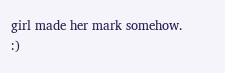girl made her mark somehow. :)